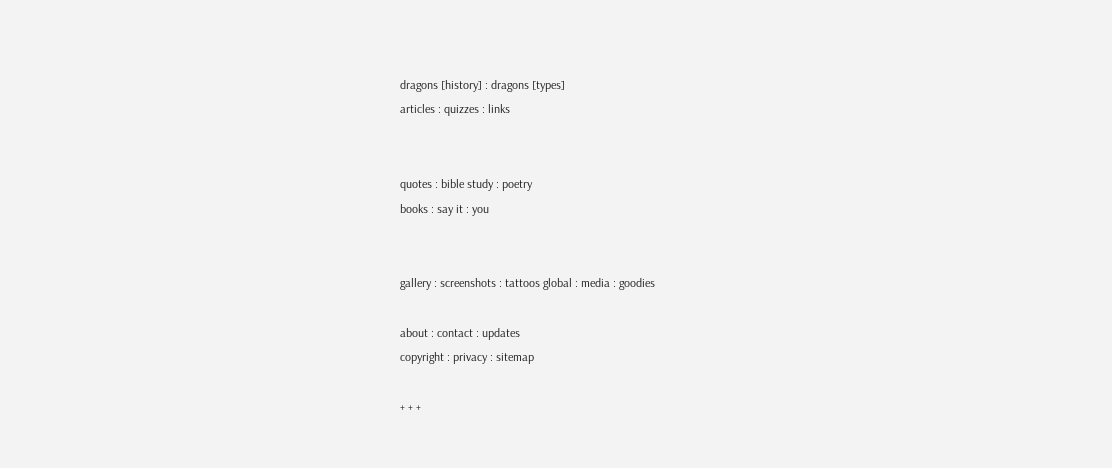dragons [history] : dragons [types]
articles : quizzes : links


quotes : bible study : poetry
books : say it : you


gallery : screenshots : tattoos global : media : goodies

about : contact : updates
copyright : privacy : sitemap

+ + +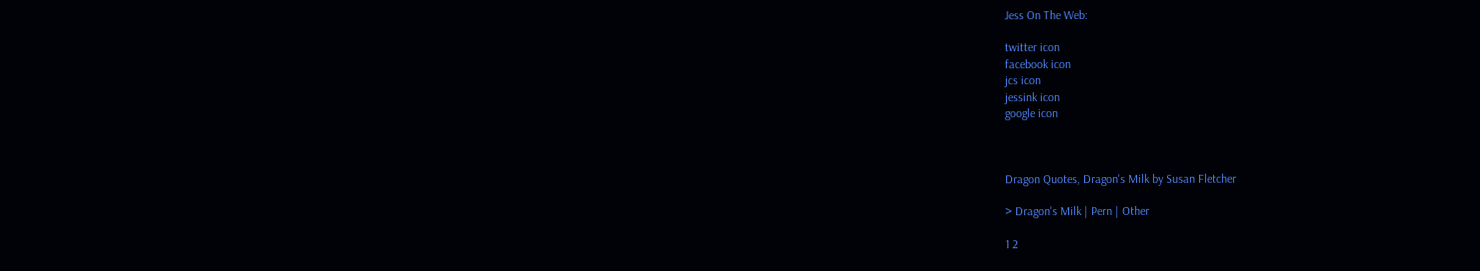Jess On The Web:

twitter icon
facebook icon
jcs icon
jessink icon
google icon



Dragon Quotes, Dragon's Milk by Susan Fletcher

> Dragon's Milk | Pern | Other

1 2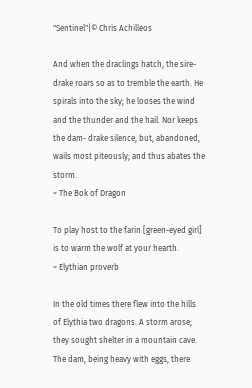"Sentinel"|© Chris Achilleos

And when the draclings hatch, the sire-drake roars so as to tremble the earth. He spirals into the sky; he looses the wind and the thunder and the hail. Nor keeps the dam- drake silence, but, abandoned, wails most piteously; and thus abates the storm.
~ The Bok of Dragon

To play host to the farin [green-eyed girl] is to warm the wolf at your hearth.
~ Elythian proverb

In the old times there flew into the hills of Elythia two dragons. A storm arose; they sought shelter in a mountain cave. The dam, being heavy with eggs, there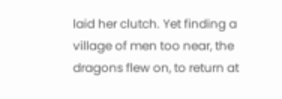laid her clutch. Yet finding a village of men too near, the dragons flew on, to return at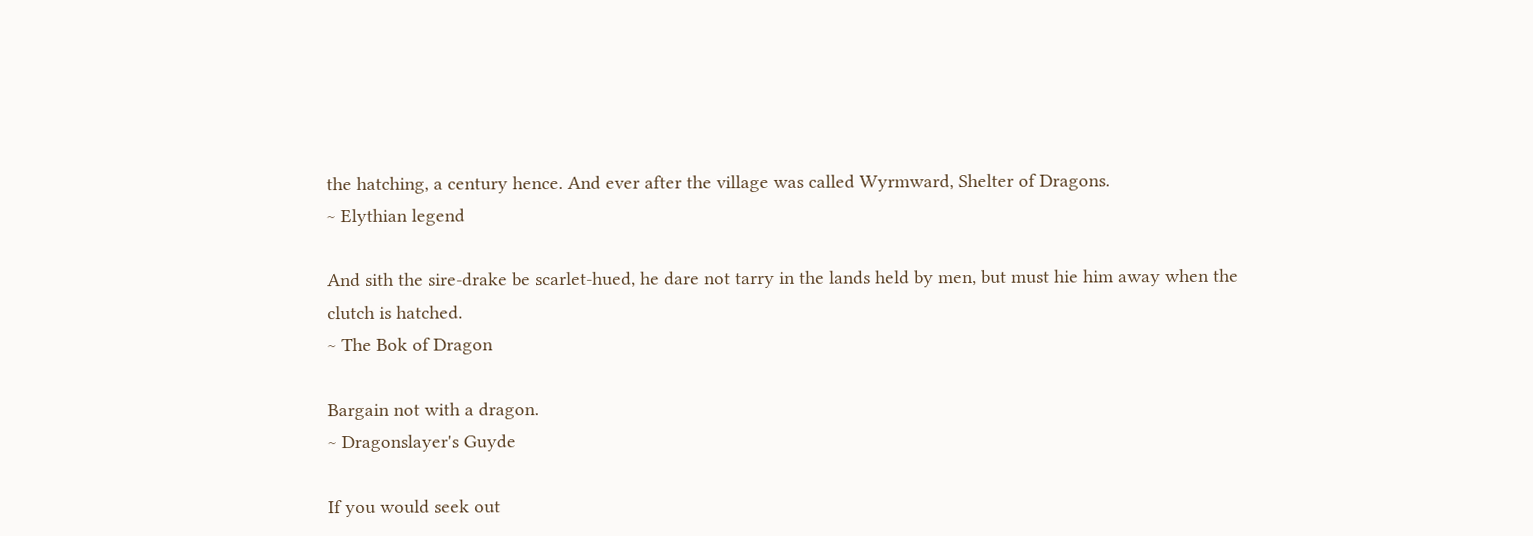the hatching, a century hence. And ever after the village was called Wyrmward, Shelter of Dragons.
~ Elythian legend

And sith the sire-drake be scarlet-hued, he dare not tarry in the lands held by men, but must hie him away when the clutch is hatched.
~ The Bok of Dragon

Bargain not with a dragon.
~ Dragonslayer's Guyde

If you would seek out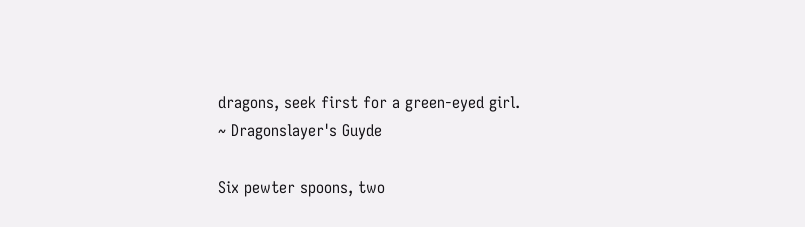dragons, seek first for a green-eyed girl.
~ Dragonslayer's Guyde

Six pewter spoons, two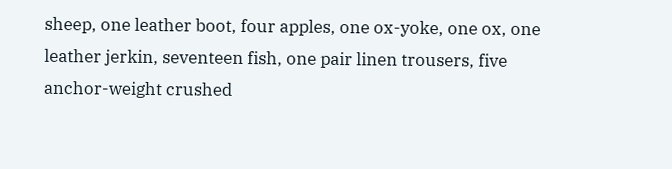sheep, one leather boot, four apples, one ox-yoke, one ox, one leather jerkin, seventeen fish, one pair linen trousers, five anchor-weight crushed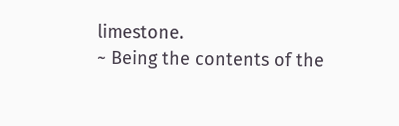limestone.
~ Being the contents of the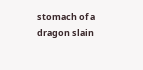stomach of a dragon slain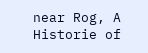near Rog, A Historie of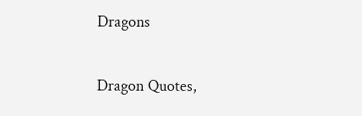Dragons

Dragon Quotes,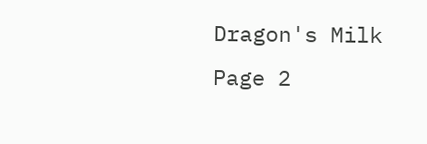Dragon's Milk Page 2